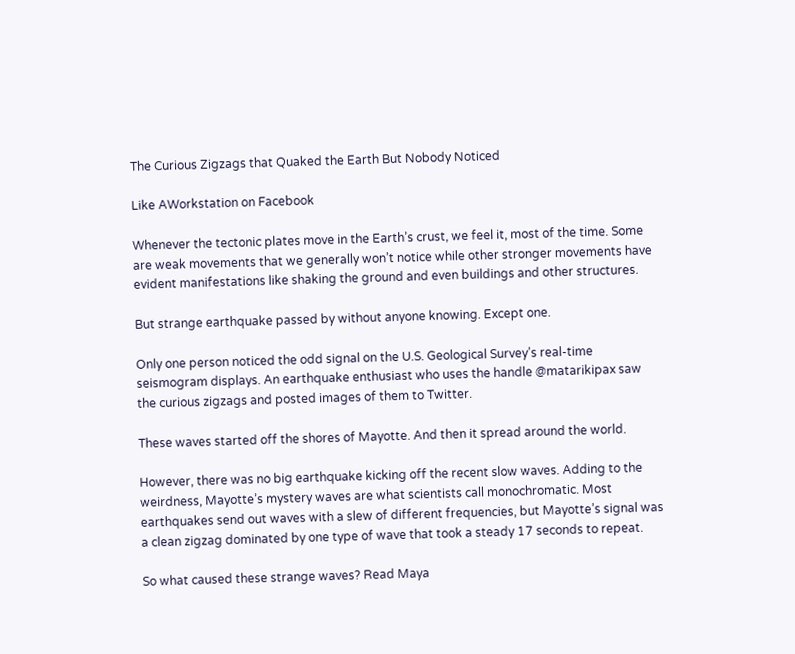The Curious Zigzags that Quaked the Earth But Nobody Noticed

Like AWorkstation on Facebook

Whenever the tectonic plates move in the Earth’s crust, we feel it, most of the time. Some are weak movements that we generally won’t notice while other stronger movements have evident manifestations like shaking the ground and even buildings and other structures.

But strange earthquake passed by without anyone knowing. Except one.

Only one person noticed the odd signal on the U.S. Geological Survey’s real-time seismogram displays. An earthquake enthusiast who uses the handle @matarikipax saw the curious zigzags and posted images of them to Twitter.

These waves started off the shores of Mayotte. And then it spread around the world.

However, there was no big earthquake kicking off the recent slow waves. Adding to the weirdness, Mayotte’s mystery waves are what scientists call monochromatic. Most earthquakes send out waves with a slew of different frequencies, but Mayotte’s signal was a clean zigzag dominated by one type of wave that took a steady 17 seconds to repeat.

So what caused these strange waves? Read Maya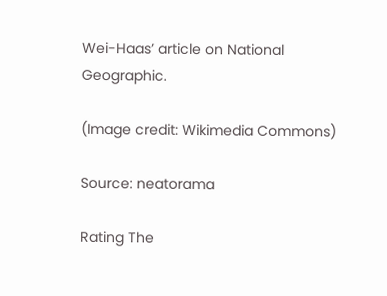Wei-Haas’ article on National Geographic.

(Image credit: Wikimedia Commons)

Source: neatorama

Rating The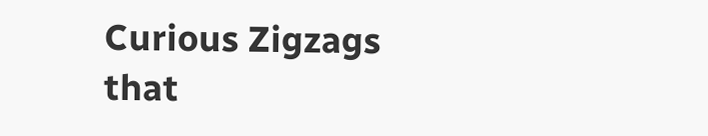Curious Zigzags that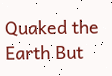Quaked the Earth But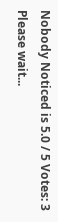Nobody Noticed is 5.0 / 5 Votes: 3
Please wait...